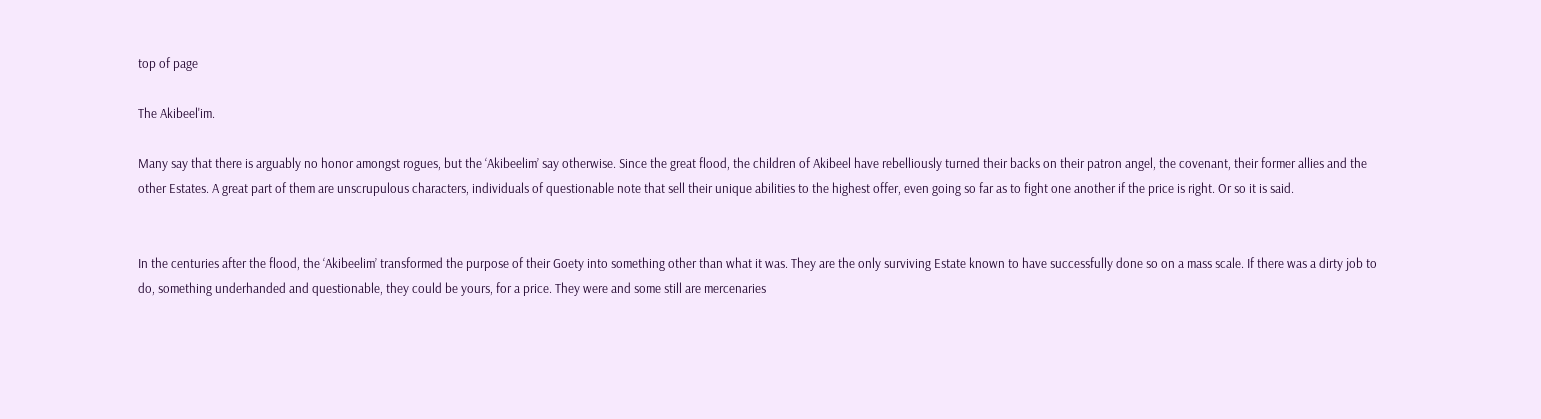top of page

The Akibeel'im.

Many say that there is arguably no honor amongst rogues, but the ‘Akibeelim’ say otherwise. Since the great flood, the children of Akibeel have rebelliously turned their backs on their patron angel, the covenant, their former allies and the other Estates. A great part of them are unscrupulous characters, individuals of questionable note that sell their unique abilities to the highest offer, even going so far as to fight one another if the price is right. Or so it is said.


In the centuries after the flood, the ‘Akibeelim’ transformed the purpose of their Goety into something other than what it was. They are the only surviving Estate known to have successfully done so on a mass scale. If there was a dirty job to do, something underhanded and questionable, they could be yours, for a price. They were and some still are mercenaries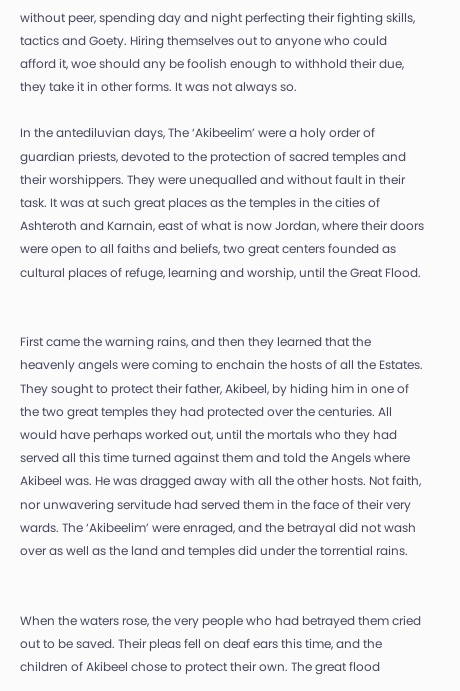without peer, spending day and night perfecting their fighting skills, tactics and Goety. Hiring themselves out to anyone who could afford it, woe should any be foolish enough to withhold their due, they take it in other forms. It was not always so.

In the antediluvian days, The ‘Akibeelim’ were a holy order of guardian priests, devoted to the protection of sacred temples and their worshippers. They were unequalled and without fault in their task. It was at such great places as the temples in the cities of Ashteroth and Karnain, east of what is now Jordan, where their doors were open to all faiths and beliefs, two great centers founded as cultural places of refuge, learning and worship, until the Great Flood.


First came the warning rains, and then they learned that the heavenly angels were coming to enchain the hosts of all the Estates. They sought to protect their father, Akibeel, by hiding him in one of the two great temples they had protected over the centuries. All would have perhaps worked out, until the mortals who they had served all this time turned against them and told the Angels where Akibeel was. He was dragged away with all the other hosts. Not faith, nor unwavering servitude had served them in the face of their very wards. The ‘Akibeelim’ were enraged, and the betrayal did not wash over as well as the land and temples did under the torrential rains.


When the waters rose, the very people who had betrayed them cried out to be saved. Their pleas fell on deaf ears this time, and the children of Akibeel chose to protect their own. The great flood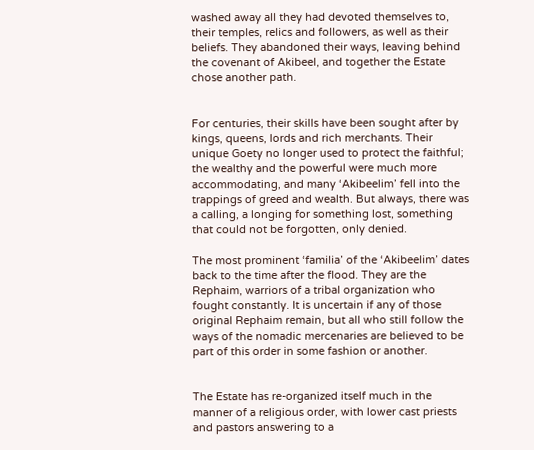washed away all they had devoted themselves to, their temples, relics and followers, as well as their beliefs. They abandoned their ways, leaving behind the covenant of Akibeel, and together the Estate chose another path.


For centuries, their skills have been sought after by kings, queens, lords and rich merchants. Their unique Goety no longer used to protect the faithful; the wealthy and the powerful were much more accommodating, and many ‘Akibeelim’ fell into the trappings of greed and wealth. But always, there was a calling, a longing for something lost, something that could not be forgotten, only denied.

The most prominent ‘familia’ of the ‘Akibeelim’ dates back to the time after the flood. They are the Rephaim, warriors of a tribal organization who fought constantly. It is uncertain if any of those original Rephaim remain, but all who still follow the ways of the nomadic mercenaries are believed to be part of this order in some fashion or another.


The Estate has re-organized itself much in the manner of a religious order, with lower cast priests and pastors answering to a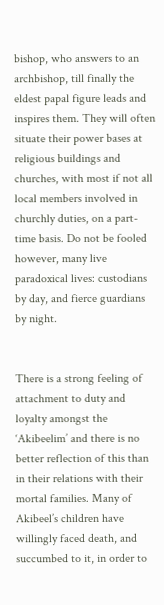bishop, who answers to an archbishop, till finally the eldest papal figure leads and inspires them. They will often situate their power bases at religious buildings and churches, with most if not all local members involved in churchly duties, on a part-time basis. Do not be fooled however, many live paradoxical lives: custodians by day, and fierce guardians by night.


There is a strong feeling of attachment to duty and loyalty amongst the ‘Akibeelim’ and there is no better reflection of this than in their relations with their mortal families. Many of Akibeel’s children have willingly faced death, and succumbed to it, in order to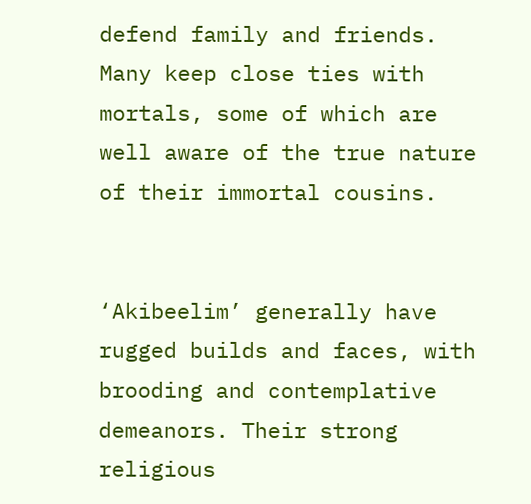defend family and friends. Many keep close ties with mortals, some of which are well aware of the true nature of their immortal cousins.


‘Akibeelim’ generally have rugged builds and faces, with brooding and contemplative demeanors. Their strong religious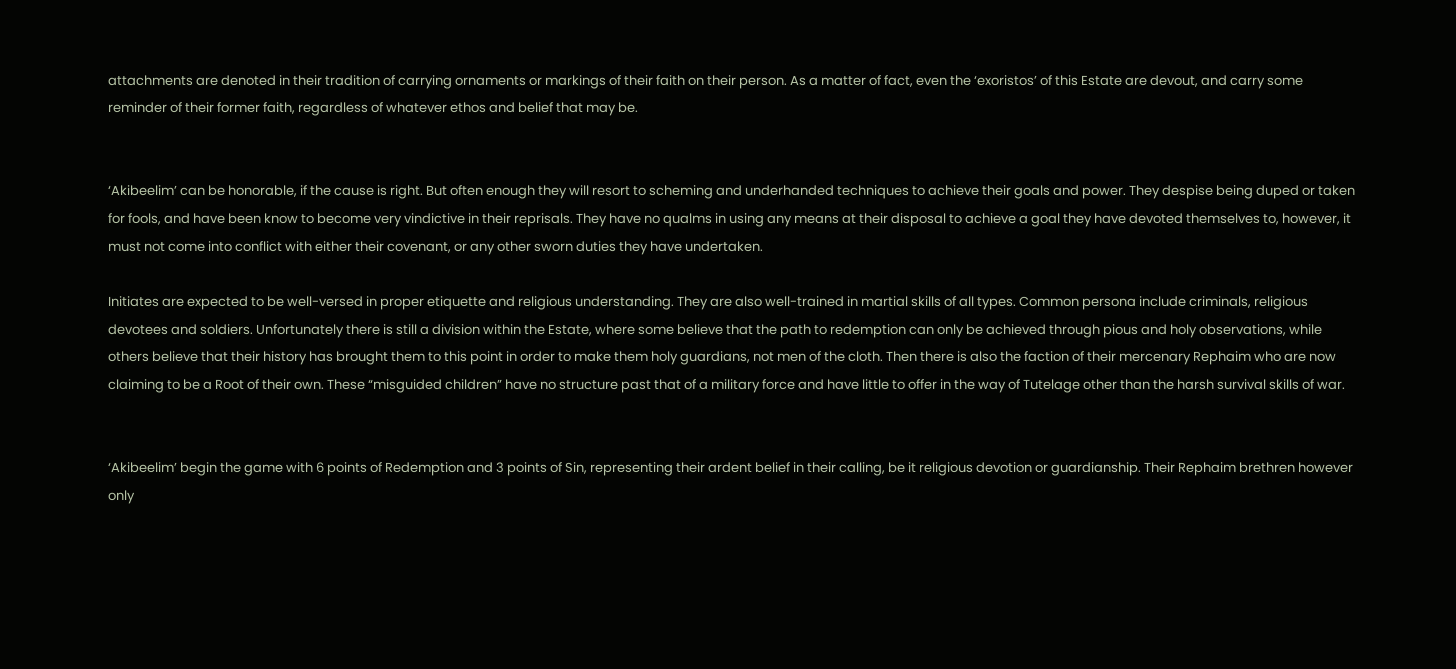attachments are denoted in their tradition of carrying ornaments or markings of their faith on their person. As a matter of fact, even the ‘exoristos’ of this Estate are devout, and carry some reminder of their former faith, regardless of whatever ethos and belief that may be.


‘Akibeelim’ can be honorable, if the cause is right. But often enough they will resort to scheming and underhanded techniques to achieve their goals and power. They despise being duped or taken for fools, and have been know to become very vindictive in their reprisals. They have no qualms in using any means at their disposal to achieve a goal they have devoted themselves to, however, it must not come into conflict with either their covenant, or any other sworn duties they have undertaken.

Initiates are expected to be well-versed in proper etiquette and religious understanding. They are also well-trained in martial skills of all types. Common persona include criminals, religious devotees and soldiers. Unfortunately there is still a division within the Estate, where some believe that the path to redemption can only be achieved through pious and holy observations, while others believe that their history has brought them to this point in order to make them holy guardians, not men of the cloth. Then there is also the faction of their mercenary Rephaim who are now claiming to be a Root of their own. These “misguided children” have no structure past that of a military force and have little to offer in the way of Tutelage other than the harsh survival skills of war.


‘Akibeelim’ begin the game with 6 points of Redemption and 3 points of Sin, representing their ardent belief in their calling, be it religious devotion or guardianship. Their Rephaim brethren however only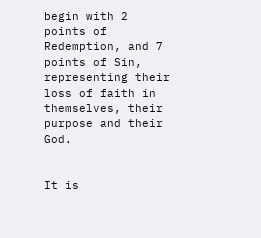begin with 2 points of Redemption, and 7 points of Sin, representing their loss of faith in themselves, their purpose and their God.


It is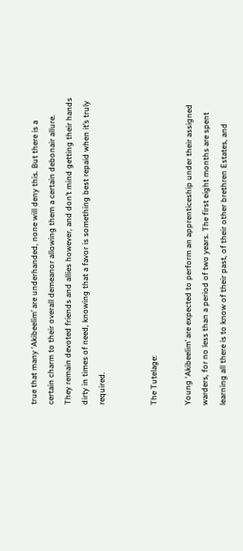true that many ‘Akibeelim’ are underhanded, none will deny this. But there is a certain charm to their overall demeanor allowing them a certain debonair allure. They remain devoted friends and allies however, and don’t mind getting their hands dirty in times of need, knowing that a favor is something best repaid when it’s truly required.


The Tutelage:

Young ‘Akibeelim’ are expected to perform an apprenticeship under their assigned warders, for no less than a period of two years. The first eight months are spent learning all there is to know of their past, of their other brethren Estates, and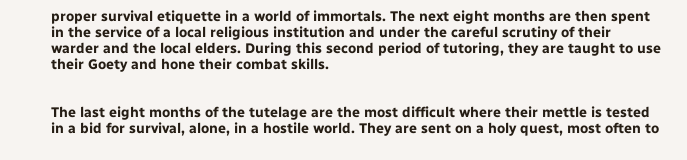proper survival etiquette in a world of immortals. The next eight months are then spent in the service of a local religious institution and under the careful scrutiny of their warder and the local elders. During this second period of tutoring, they are taught to use their Goety and hone their combat skills.


The last eight months of the tutelage are the most difficult where their mettle is tested in a bid for survival, alone, in a hostile world. They are sent on a holy quest, most often to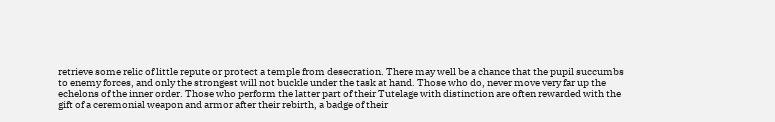retrieve some relic of little repute or protect a temple from desecration. There may well be a chance that the pupil succumbs to enemy forces, and only the strongest will not buckle under the task at hand. Those who do, never move very far up the echelons of the inner order. Those who perform the latter part of their Tutelage with distinction are often rewarded with the gift of a ceremonial weapon and armor after their rebirth, a badge of their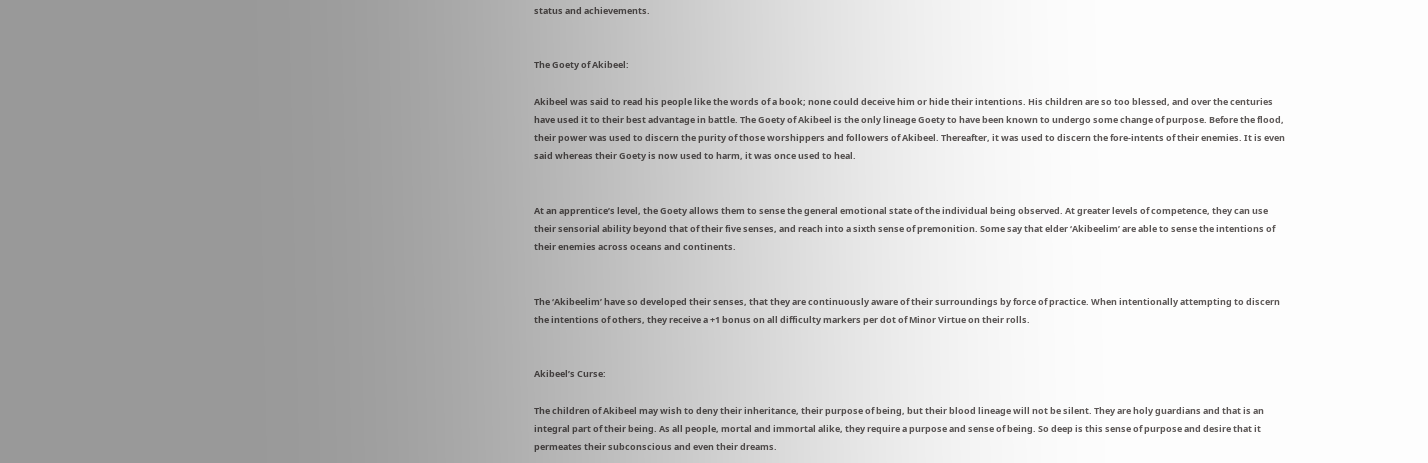status and achievements.


The Goety of Akibeel:

Akibeel was said to read his people like the words of a book; none could deceive him or hide their intentions. His children are so too blessed, and over the centuries have used it to their best advantage in battle. The Goety of Akibeel is the only lineage Goety to have been known to undergo some change of purpose. Before the flood, their power was used to discern the purity of those worshippers and followers of Akibeel. Thereafter, it was used to discern the fore-intents of their enemies. It is even said whereas their Goety is now used to harm, it was once used to heal.


At an apprentice’s level, the Goety allows them to sense the general emotional state of the individual being observed. At greater levels of competence, they can use their sensorial ability beyond that of their five senses, and reach into a sixth sense of premonition. Some say that elder ‘Akibeelim’ are able to sense the intentions of their enemies across oceans and continents.


The ‘Akibeelim’ have so developed their senses, that they are continuously aware of their surroundings by force of practice. When intentionally attempting to discern the intentions of others, they receive a +1 bonus on all difficulty markers per dot of Minor Virtue on their rolls.


Akibeel’s Curse:

The children of Akibeel may wish to deny their inheritance, their purpose of being, but their blood lineage will not be silent. They are holy guardians and that is an integral part of their being. As all people, mortal and immortal alike, they require a purpose and sense of being. So deep is this sense of purpose and desire that it permeates their subconscious and even their dreams.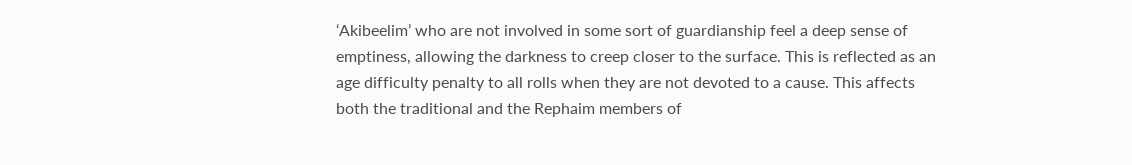‘Akibeelim’ who are not involved in some sort of guardianship feel a deep sense of emptiness, allowing the darkness to creep closer to the surface. This is reflected as an age difficulty penalty to all rolls when they are not devoted to a cause. This affects both the traditional and the Rephaim members of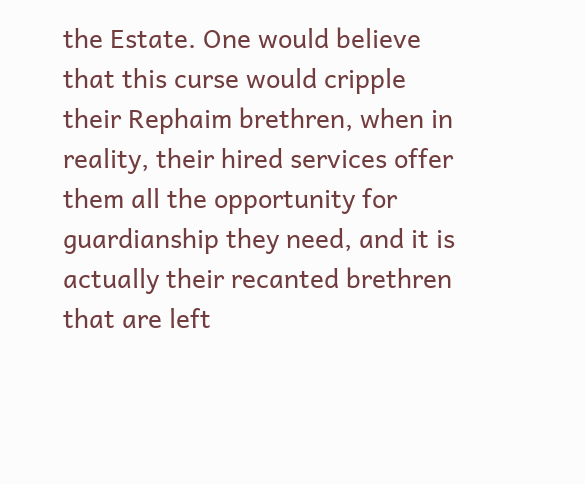the Estate. One would believe that this curse would cripple their Rephaim brethren, when in reality, their hired services offer them all the opportunity for guardianship they need, and it is actually their recanted brethren that are left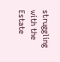struggling with the Estate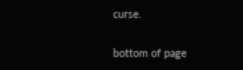curse.

bottom of page